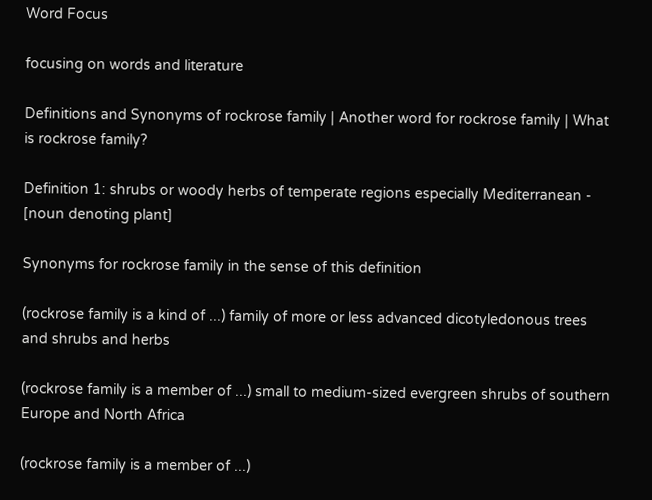Word Focus

focusing on words and literature

Definitions and Synonyms of rockrose family | Another word for rockrose family | What is rockrose family?

Definition 1: shrubs or woody herbs of temperate regions especially Mediterranean - [noun denoting plant]

Synonyms for rockrose family in the sense of this definition

(rockrose family is a kind of ...) family of more or less advanced dicotyledonous trees and shrubs and herbs

(rockrose family is a member of ...) small to medium-sized evergreen shrubs of southern Europe and North Africa

(rockrose family is a member of ...)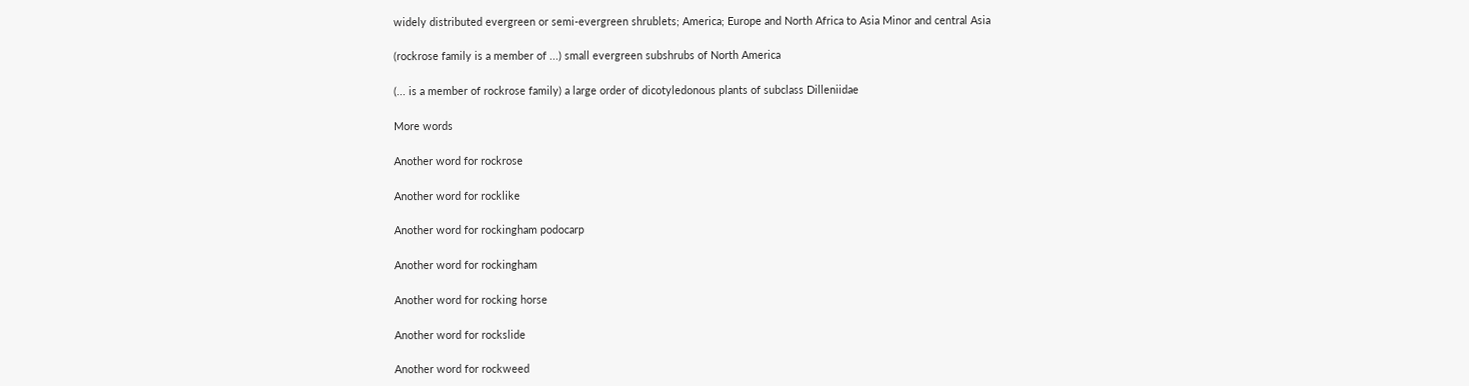widely distributed evergreen or semi-evergreen shrublets; America; Europe and North Africa to Asia Minor and central Asia

(rockrose family is a member of ...) small evergreen subshrubs of North America

(... is a member of rockrose family) a large order of dicotyledonous plants of subclass Dilleniidae

More words

Another word for rockrose

Another word for rocklike

Another word for rockingham podocarp

Another word for rockingham

Another word for rocking horse

Another word for rockslide

Another word for rockweed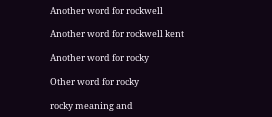Another word for rockwell

Another word for rockwell kent

Another word for rocky

Other word for rocky

rocky meaning and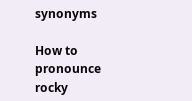synonyms

How to pronounce rocky